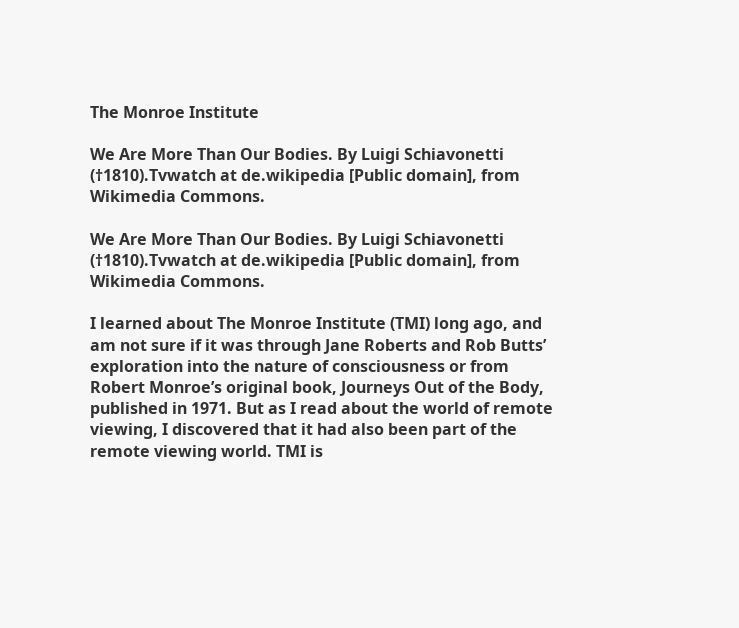The Monroe Institute

We Are More Than Our Bodies. By Luigi Schiavonetti (†1810).Tvwatch at de.wikipedia [Public domain], from Wikimedia Commons.

We Are More Than Our Bodies. By Luigi Schiavonetti (†1810).Tvwatch at de.wikipedia [Public domain], from Wikimedia Commons.

I learned about The Monroe Institute (TMI) long ago, and am not sure if it was through Jane Roberts and Rob Butts’ exploration into the nature of consciousness or from Robert Monroe’s original book, Journeys Out of the Body, published in 1971. But as I read about the world of remote viewing, I discovered that it had also been part of the remote viewing world. TMI is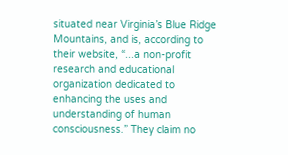situated near Virginia’s Blue Ridge Mountains, and is, according to their website, “...a non-profit research and educational organization dedicated to enhancing the uses and understanding of human consciousness.” They claim no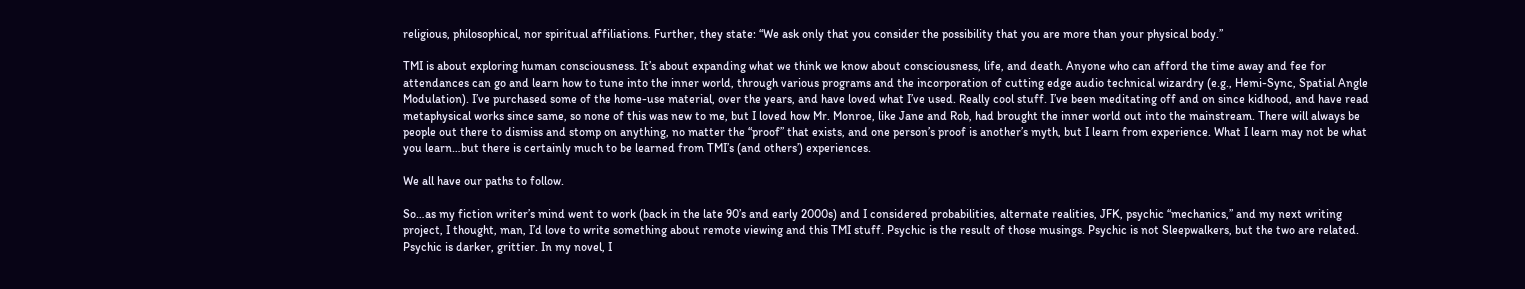religious, philosophical, nor spiritual affiliations. Further, they state: “We ask only that you consider the possibility that you are more than your physical body.”

TMI is about exploring human consciousness. It’s about expanding what we think we know about consciousness, life, and death. Anyone who can afford the time away and fee for attendances can go and learn how to tune into the inner world, through various programs and the incorporation of cutting edge audio technical wizardry (e.g., Hemi-Sync, Spatial Angle Modulation). I’ve purchased some of the home-use material, over the years, and have loved what I’ve used. Really cool stuff. I’ve been meditating off and on since kidhood, and have read metaphysical works since same, so none of this was new to me, but I loved how Mr. Monroe, like Jane and Rob, had brought the inner world out into the mainstream. There will always be people out there to dismiss and stomp on anything, no matter the “proof” that exists, and one person’s proof is another’s myth, but I learn from experience. What I learn may not be what you learn…but there is certainly much to be learned from TMI’s (and others’) experiences.

We all have our paths to follow.

So…as my fiction writer’s mind went to work (back in the late 90’s and early 2000s) and I considered probabilities, alternate realities, JFK, psychic “mechanics,” and my next writing project, I thought, man, I’d love to write something about remote viewing and this TMI stuff. Psychic is the result of those musings. Psychic is not Sleepwalkers, but the two are related. Psychic is darker, grittier. In my novel, I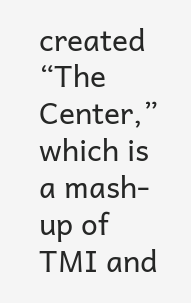created “The Center,” which is a mash-up of TMI and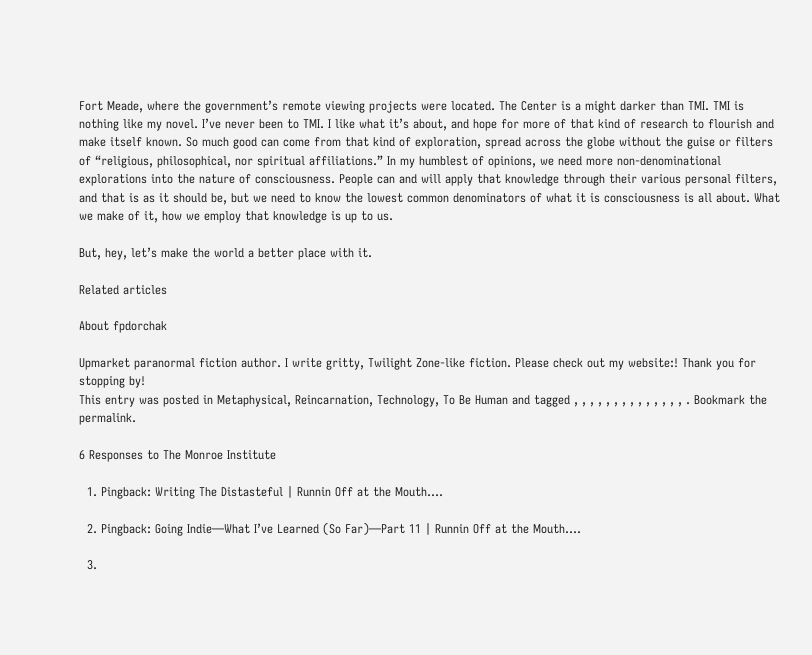Fort Meade, where the government’s remote viewing projects were located. The Center is a might darker than TMI. TMI is nothing like my novel. I’ve never been to TMI. I like what it’s about, and hope for more of that kind of research to flourish and make itself known. So much good can come from that kind of exploration, spread across the globe without the guise or filters of “religious, philosophical, nor spiritual affiliations.” In my humblest of opinions, we need more non-denominational explorations into the nature of consciousness. People can and will apply that knowledge through their various personal filters, and that is as it should be, but we need to know the lowest common denominators of what it is consciousness is all about. What we make of it, how we employ that knowledge is up to us.

But, hey, let’s make the world a better place with it.

Related articles

About fpdorchak

Upmarket paranormal fiction author. I write gritty, Twilight Zone-like fiction. Please check out my website:! Thank you for stopping by!
This entry was posted in Metaphysical, Reincarnation, Technology, To Be Human and tagged , , , , , , , , , , , , , , . Bookmark the permalink.

6 Responses to The Monroe Institute

  1. Pingback: Writing The Distasteful | Runnin Off at the Mouth....

  2. Pingback: Going Indie—What I’ve Learned (So Far)—Part 11 | Runnin Off at the Mouth....

  3.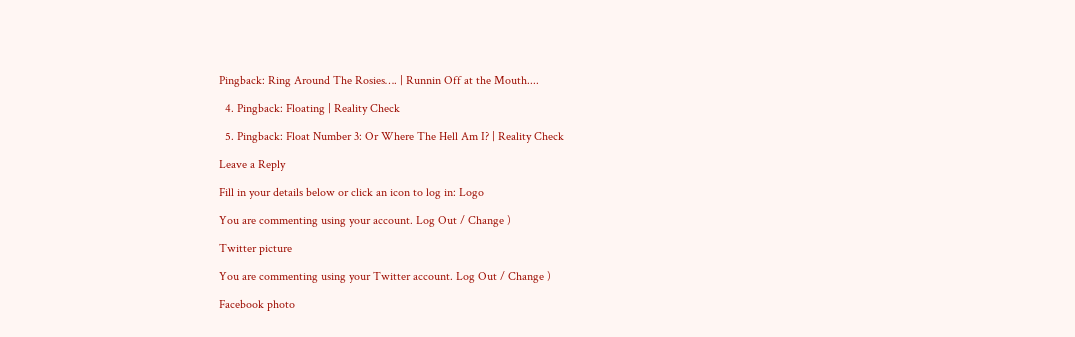Pingback: Ring Around The Rosies…. | Runnin Off at the Mouth....

  4. Pingback: Floating | Reality Check

  5. Pingback: Float Number 3: Or Where The Hell Am I? | Reality Check

Leave a Reply

Fill in your details below or click an icon to log in: Logo

You are commenting using your account. Log Out / Change )

Twitter picture

You are commenting using your Twitter account. Log Out / Change )

Facebook photo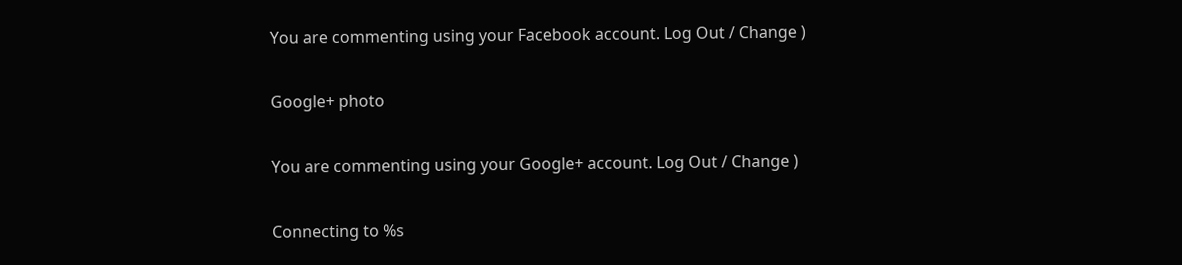You are commenting using your Facebook account. Log Out / Change )

Google+ photo

You are commenting using your Google+ account. Log Out / Change )

Connecting to %s